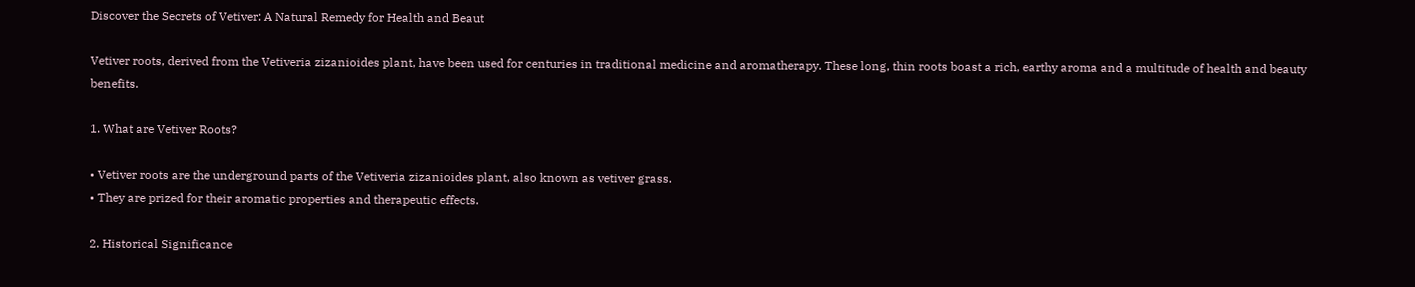Discover the Secrets of Vetiver: A Natural Remedy for Health and Beaut

Vetiver roots, derived from the Vetiveria zizanioides plant, have been used for centuries in traditional medicine and aromatherapy. These long, thin roots boast a rich, earthy aroma and a multitude of health and beauty benefits.

1. What are Vetiver Roots?

• Vetiver roots are the underground parts of the Vetiveria zizanioides plant, also known as vetiver grass.
• They are prized for their aromatic properties and therapeutic effects.

2. Historical Significance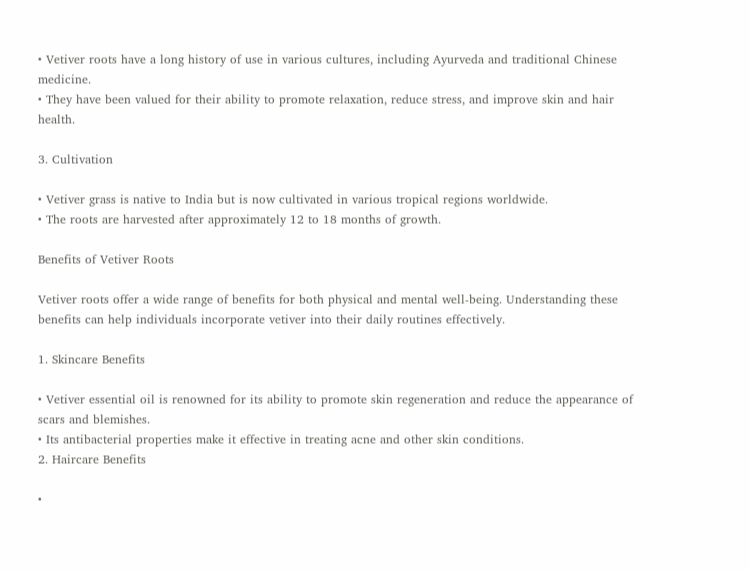• Vetiver roots have a long history of use in various cultures, including Ayurveda and traditional Chinese medicine.
• They have been valued for their ability to promote relaxation, reduce stress, and improve skin and hair health.

3. Cultivation

• Vetiver grass is native to India but is now cultivated in various tropical regions worldwide.
• The roots are harvested after approximately 12 to 18 months of growth.

Benefits of Vetiver Roots

Vetiver roots offer a wide range of benefits for both physical and mental well-being. Understanding these benefits can help individuals incorporate vetiver into their daily routines effectively.

1. Skincare Benefits

• Vetiver essential oil is renowned for its ability to promote skin regeneration and reduce the appearance of scars and blemishes.
• Its antibacterial properties make it effective in treating acne and other skin conditions.
2. Haircare Benefits

•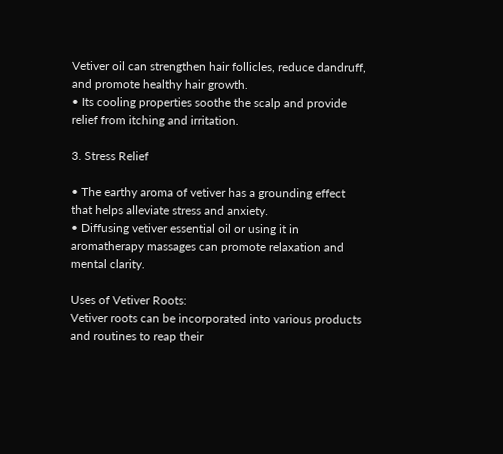Vetiver oil can strengthen hair follicles, reduce dandruff, and promote healthy hair growth.
• Its cooling properties soothe the scalp and provide relief from itching and irritation.

3. Stress Relief

• The earthy aroma of vetiver has a grounding effect that helps alleviate stress and anxiety.
• Diffusing vetiver essential oil or using it in aromatherapy massages can promote relaxation and mental clarity.

Uses of Vetiver Roots:
Vetiver roots can be incorporated into various products and routines to reap their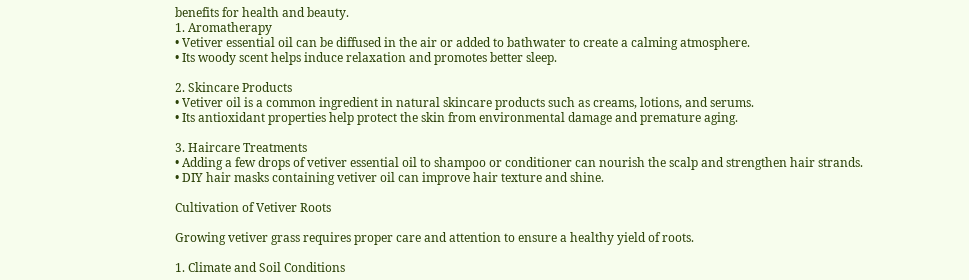benefits for health and beauty.
1. Aromatherapy
• Vetiver essential oil can be diffused in the air or added to bathwater to create a calming atmosphere.
• Its woody scent helps induce relaxation and promotes better sleep.

2. Skincare Products
• Vetiver oil is a common ingredient in natural skincare products such as creams, lotions, and serums.
• Its antioxidant properties help protect the skin from environmental damage and premature aging.

3. Haircare Treatments
• Adding a few drops of vetiver essential oil to shampoo or conditioner can nourish the scalp and strengthen hair strands.
• DIY hair masks containing vetiver oil can improve hair texture and shine.

Cultivation of Vetiver Roots

Growing vetiver grass requires proper care and attention to ensure a healthy yield of roots.

1. Climate and Soil Conditions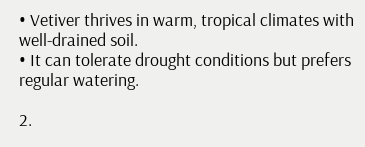• Vetiver thrives in warm, tropical climates with well-drained soil.
• It can tolerate drought conditions but prefers regular watering.

2.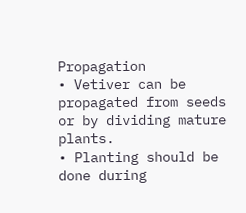Propagation
• Vetiver can be propagated from seeds or by dividing mature plants.
• Planting should be done during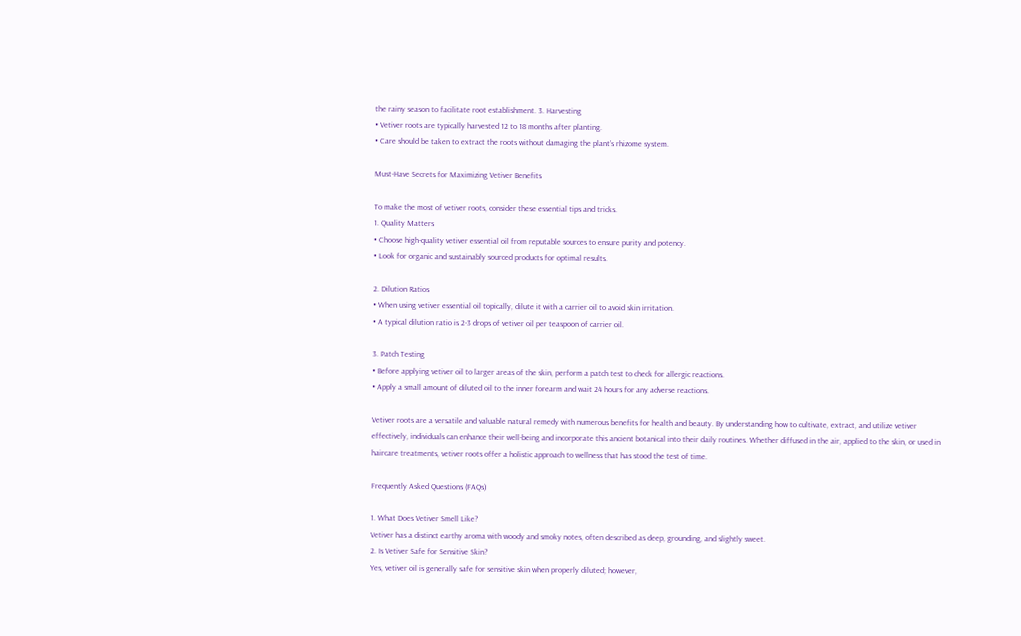the rainy season to facilitate root establishment. 3. Harvesting
• Vetiver roots are typically harvested 12 to 18 months after planting.
• Care should be taken to extract the roots without damaging the plant’s rhizome system.

Must-Have Secrets for Maximizing Vetiver Benefits

To make the most of vetiver roots, consider these essential tips and tricks.
1. Quality Matters
• Choose high-quality vetiver essential oil from reputable sources to ensure purity and potency.
• Look for organic and sustainably sourced products for optimal results.

2. Dilution Ratios
• When using vetiver essential oil topically, dilute it with a carrier oil to avoid skin irritation.
• A typical dilution ratio is 2-3 drops of vetiver oil per teaspoon of carrier oil.

3. Patch Testing
• Before applying vetiver oil to larger areas of the skin, perform a patch test to check for allergic reactions.
• Apply a small amount of diluted oil to the inner forearm and wait 24 hours for any adverse reactions.

Vetiver roots are a versatile and valuable natural remedy with numerous benefits for health and beauty. By understanding how to cultivate, extract, and utilize vetiver effectively, individuals can enhance their well-being and incorporate this ancient botanical into their daily routines. Whether diffused in the air, applied to the skin, or used in haircare treatments, vetiver roots offer a holistic approach to wellness that has stood the test of time.

Frequently Asked Questions (FAQs)

1. What Does Vetiver Smell Like?
Vetiver has a distinct earthy aroma with woody and smoky notes, often described as deep, grounding, and slightly sweet.
2. Is Vetiver Safe for Sensitive Skin?
Yes, vetiver oil is generally safe for sensitive skin when properly diluted; however,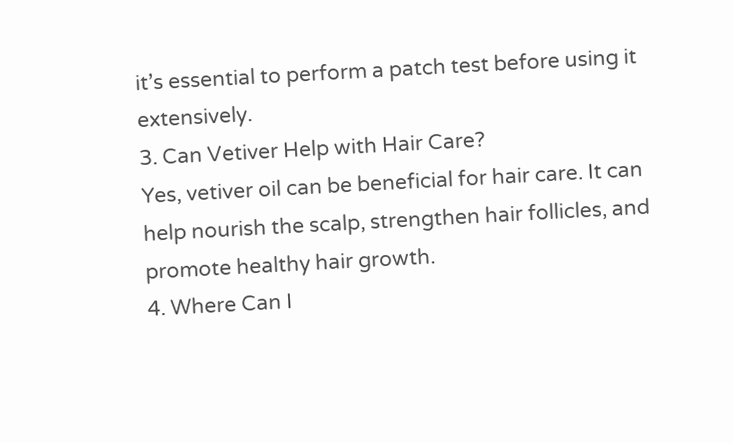it’s essential to perform a patch test before using it extensively.
3. Can Vetiver Help with Hair Care?
Yes, vetiver oil can be beneficial for hair care. It can help nourish the scalp, strengthen hair follicles, and promote healthy hair growth.
4. Where Can I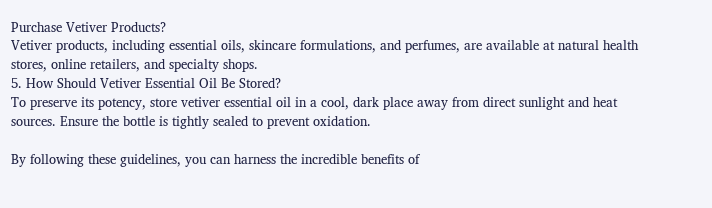Purchase Vetiver Products?
Vetiver products, including essential oils, skincare formulations, and perfumes, are available at natural health stores, online retailers, and specialty shops.
5. How Should Vetiver Essential Oil Be Stored?
To preserve its potency, store vetiver essential oil in a cool, dark place away from direct sunlight and heat sources. Ensure the bottle is tightly sealed to prevent oxidation.

By following these guidelines, you can harness the incredible benefits of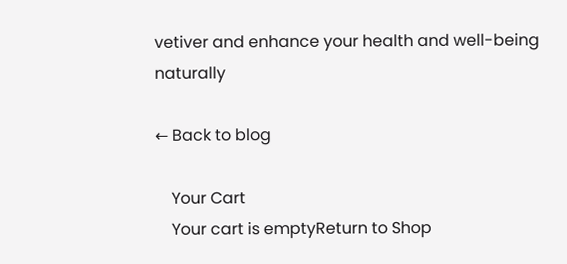vetiver and enhance your health and well-being naturally

← Back to blog

    Your Cart
    Your cart is emptyReturn to Shop